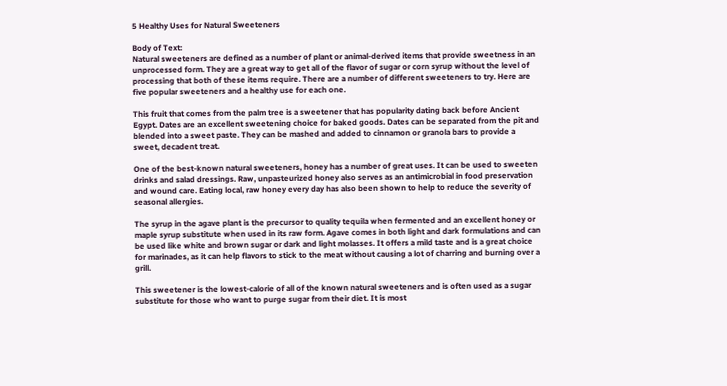5 Healthy Uses for Natural Sweeteners

Body of Text:
Natural sweeteners are defined as a number of plant or animal-derived items that provide sweetness in an unprocessed form. They are a great way to get all of the flavor of sugar or corn syrup without the level of processing that both of these items require. There are a number of different sweeteners to try. Here are five popular sweeteners and a healthy use for each one.

This fruit that comes from the palm tree is a sweetener that has popularity dating back before Ancient Egypt. Dates are an excellent sweetening choice for baked goods. Dates can be separated from the pit and blended into a sweet paste. They can be mashed and added to cinnamon or granola bars to provide a sweet, decadent treat.

One of the best-known natural sweeteners, honey has a number of great uses. It can be used to sweeten drinks and salad dressings. Raw, unpasteurized honey also serves as an antimicrobial in food preservation and wound care. Eating local, raw honey every day has also been shown to help to reduce the severity of seasonal allergies.

The syrup in the agave plant is the precursor to quality tequila when fermented and an excellent honey or maple syrup substitute when used in its raw form. Agave comes in both light and dark formulations and can be used like white and brown sugar or dark and light molasses. It offers a mild taste and is a great choice for marinades, as it can help flavors to stick to the meat without causing a lot of charring and burning over a grill.

This sweetener is the lowest-calorie of all of the known natural sweeteners and is often used as a sugar substitute for those who want to purge sugar from their diet. It is most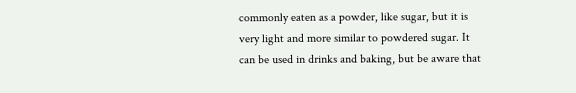commonly eaten as a powder, like sugar, but it is very light and more similar to powdered sugar. It can be used in drinks and baking, but be aware that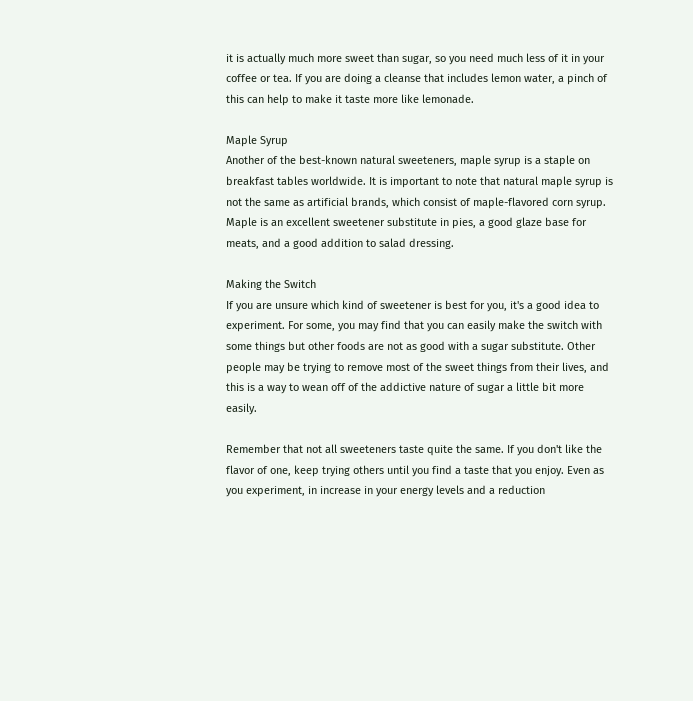it is actually much more sweet than sugar, so you need much less of it in your coffee or tea. If you are doing a cleanse that includes lemon water, a pinch of this can help to make it taste more like lemonade.

Maple Syrup
Another of the best-known natural sweeteners, maple syrup is a staple on breakfast tables worldwide. It is important to note that natural maple syrup is not the same as artificial brands, which consist of maple-flavored corn syrup. Maple is an excellent sweetener substitute in pies, a good glaze base for meats, and a good addition to salad dressing.

Making the Switch
If you are unsure which kind of sweetener is best for you, it's a good idea to experiment. For some, you may find that you can easily make the switch with some things but other foods are not as good with a sugar substitute. Other people may be trying to remove most of the sweet things from their lives, and this is a way to wean off of the addictive nature of sugar a little bit more easily.

Remember that not all sweeteners taste quite the same. If you don't like the flavor of one, keep trying others until you find a taste that you enjoy. Even as you experiment, in increase in your energy levels and a reduction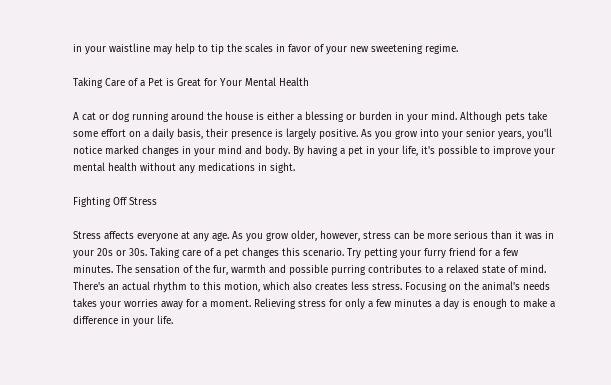in your waistline may help to tip the scales in favor of your new sweetening regime.

Taking Care of a Pet is Great for Your Mental Health

A cat or dog running around the house is either a blessing or burden in your mind. Although pets take some effort on a daily basis, their presence is largely positive. As you grow into your senior years, you'll notice marked changes in your mind and body. By having a pet in your life, it's possible to improve your mental health without any medications in sight.

Fighting Off Stress

Stress affects everyone at any age. As you grow older, however, stress can be more serious than it was in your 20s or 30s. Taking care of a pet changes this scenario. Try petting your furry friend for a few minutes. The sensation of the fur, warmth and possible purring contributes to a relaxed state of mind. There's an actual rhythm to this motion, which also creates less stress. Focusing on the animal's needs takes your worries away for a moment. Relieving stress for only a few minutes a day is enough to make a difference in your life.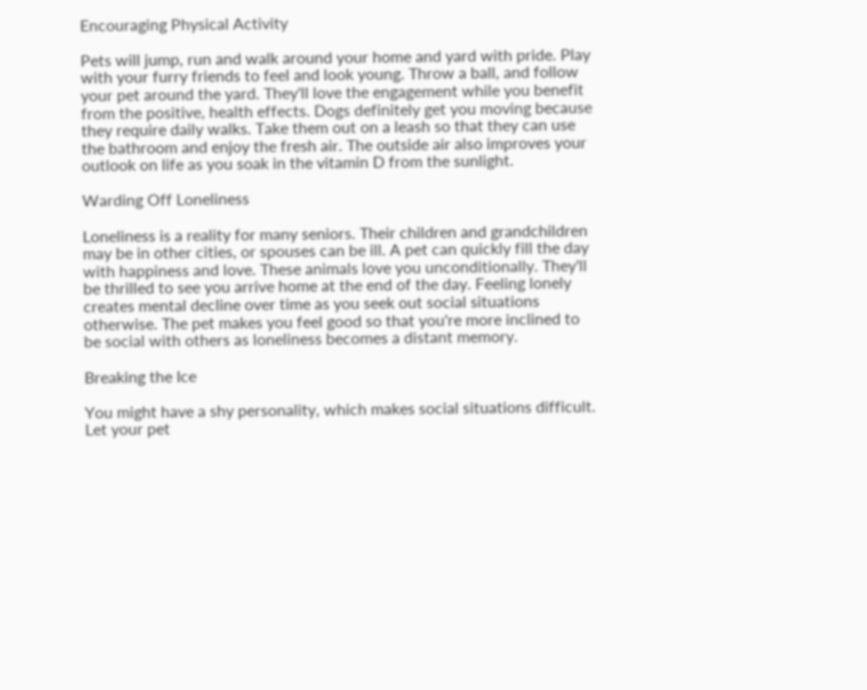Encouraging Physical Activity

Pets will jump, run and walk around your home and yard with pride. Play with your furry friends to feel and look young. Throw a ball, and follow your pet around the yard. They'll love the engagement while you benefit from the positive, health effects. Dogs definitely get you moving because they require daily walks. Take them out on a leash so that they can use the bathroom and enjoy the fresh air. The outside air also improves your outlook on life as you soak in the vitamin D from the sunlight.

Warding Off Loneliness

Loneliness is a reality for many seniors. Their children and grandchildren may be in other cities, or spouses can be ill. A pet can quickly fill the day with happiness and love. These animals love you unconditionally. They'll be thrilled to see you arrive home at the end of the day. Feeling lonely creates mental decline over time as you seek out social situations otherwise. The pet makes you feel good so that you're more inclined to be social with others as loneliness becomes a distant memory.

Breaking the Ice

You might have a shy personality, which makes social situations difficult. Let your pet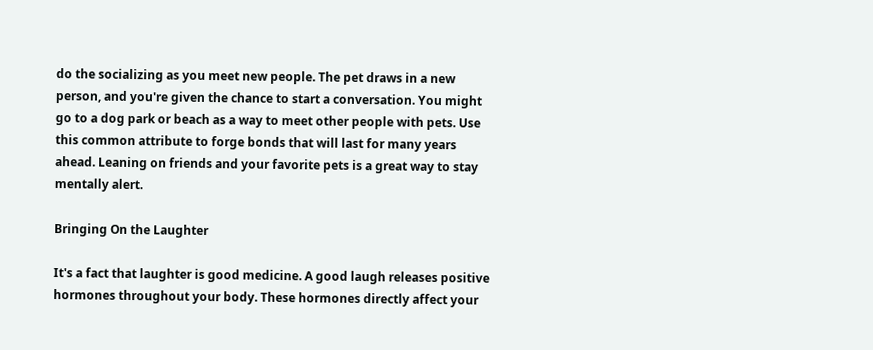do the socializing as you meet new people. The pet draws in a new person, and you're given the chance to start a conversation. You might go to a dog park or beach as a way to meet other people with pets. Use this common attribute to forge bonds that will last for many years ahead. Leaning on friends and your favorite pets is a great way to stay mentally alert.

Bringing On the Laughter

It's a fact that laughter is good medicine. A good laugh releases positive hormones throughout your body. These hormones directly affect your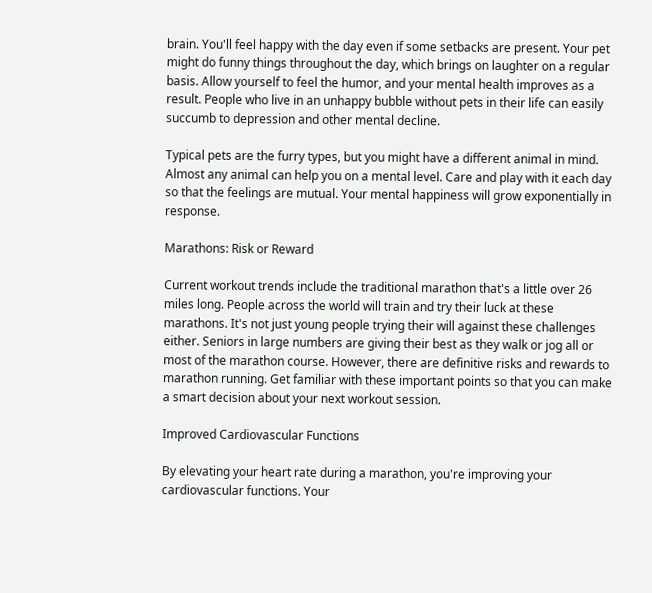brain. You'll feel happy with the day even if some setbacks are present. Your pet might do funny things throughout the day, which brings on laughter on a regular basis. Allow yourself to feel the humor, and your mental health improves as a result. People who live in an unhappy bubble without pets in their life can easily succumb to depression and other mental decline.

Typical pets are the furry types, but you might have a different animal in mind. Almost any animal can help you on a mental level. Care and play with it each day so that the feelings are mutual. Your mental happiness will grow exponentially in response.

Marathons: Risk or Reward

Current workout trends include the traditional marathon that's a little over 26 miles long. People across the world will train and try their luck at these marathons. It's not just young people trying their will against these challenges either. Seniors in large numbers are giving their best as they walk or jog all or most of the marathon course. However, there are definitive risks and rewards to marathon running. Get familiar with these important points so that you can make a smart decision about your next workout session.

Improved Cardiovascular Functions

By elevating your heart rate during a marathon, you're improving your cardiovascular functions. Your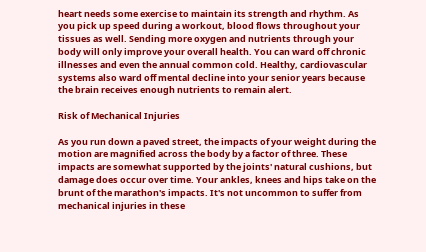heart needs some exercise to maintain its strength and rhythm. As you pick up speed during a workout, blood flows throughout your tissues as well. Sending more oxygen and nutrients through your body will only improve your overall health. You can ward off chronic illnesses and even the annual common cold. Healthy, cardiovascular systems also ward off mental decline into your senior years because the brain receives enough nutrients to remain alert.

Risk of Mechanical Injuries

As you run down a paved street, the impacts of your weight during the motion are magnified across the body by a factor of three. These impacts are somewhat supported by the joints' natural cushions, but damage does occur over time. Your ankles, knees and hips take on the brunt of the marathon's impacts. It's not uncommon to suffer from mechanical injuries in these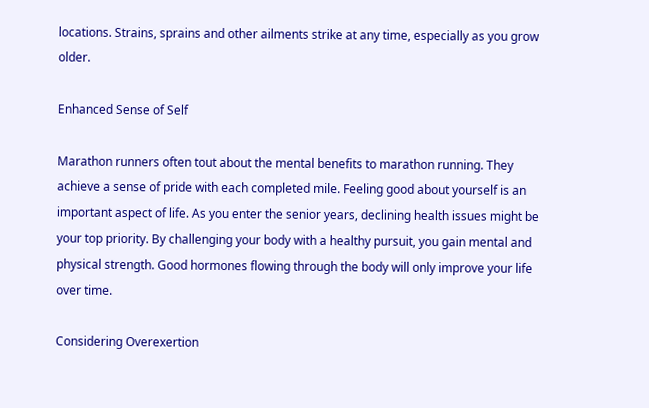locations. Strains, sprains and other ailments strike at any time, especially as you grow older.

Enhanced Sense of Self

Marathon runners often tout about the mental benefits to marathon running. They achieve a sense of pride with each completed mile. Feeling good about yourself is an important aspect of life. As you enter the senior years, declining health issues might be your top priority. By challenging your body with a healthy pursuit, you gain mental and physical strength. Good hormones flowing through the body will only improve your life over time.

Considering Overexertion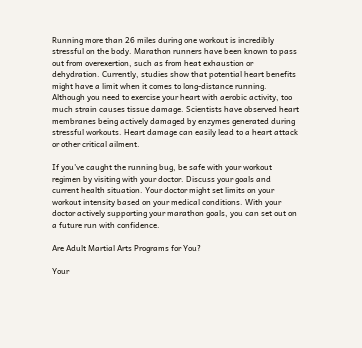Running more than 26 miles during one workout is incredibly stressful on the body. Marathon runners have been known to pass out from overexertion, such as from heat exhaustion or dehydration. Currently, studies show that potential heart benefits might have a limit when it comes to long-distance running. Although you need to exercise your heart with aerobic activity, too much strain causes tissue damage. Scientists have observed heart membranes being actively damaged by enzymes generated during stressful workouts. Heart damage can easily lead to a heart attack or other critical ailment.

If you've caught the running bug, be safe with your workout regimen by visiting with your doctor. Discuss your goals and current health situation. Your doctor might set limits on your workout intensity based on your medical conditions. With your doctor actively supporting your marathon goals, you can set out on a future run with confidence.

Are Adult Martial Arts Programs for You?

Your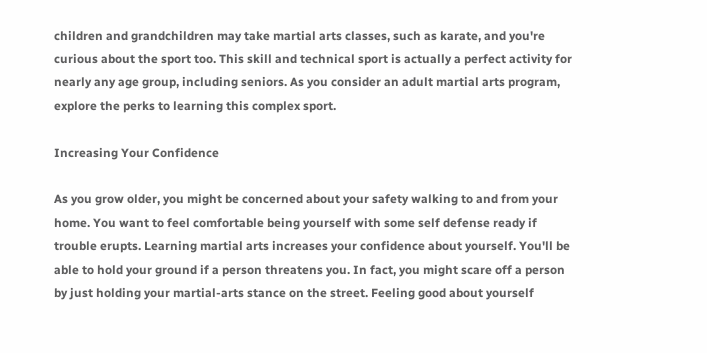children and grandchildren may take martial arts classes, such as karate, and you're curious about the sport too. This skill and technical sport is actually a perfect activity for nearly any age group, including seniors. As you consider an adult martial arts program, explore the perks to learning this complex sport.

Increasing Your Confidence

As you grow older, you might be concerned about your safety walking to and from your home. You want to feel comfortable being yourself with some self defense ready if trouble erupts. Learning martial arts increases your confidence about yourself. You'll be able to hold your ground if a person threatens you. In fact, you might scare off a person by just holding your martial-arts stance on the street. Feeling good about yourself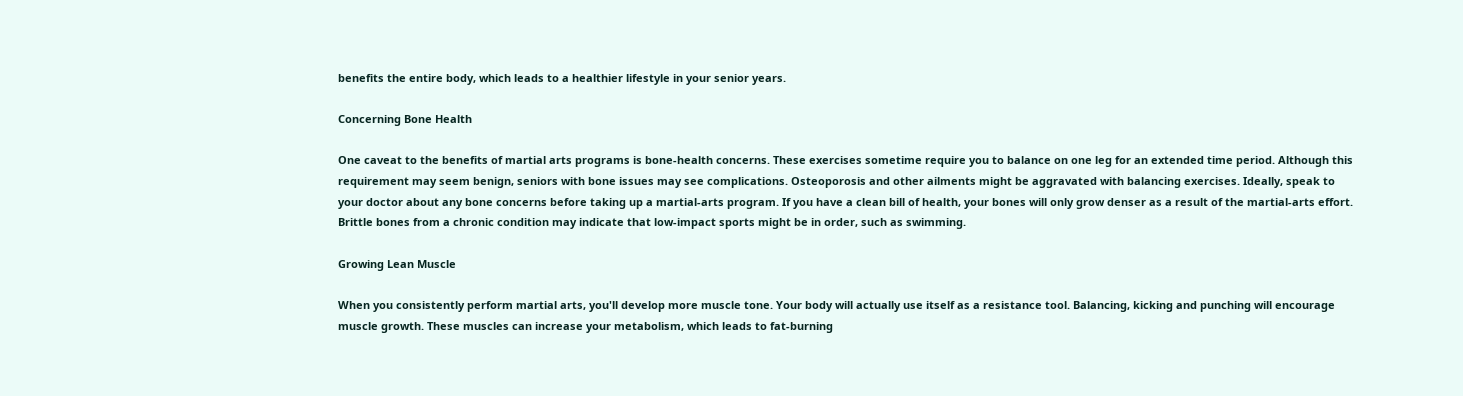benefits the entire body, which leads to a healthier lifestyle in your senior years.

Concerning Bone Health

One caveat to the benefits of martial arts programs is bone-health concerns. These exercises sometime require you to balance on one leg for an extended time period. Although this requirement may seem benign, seniors with bone issues may see complications. Osteoporosis and other ailments might be aggravated with balancing exercises. Ideally, speak to your doctor about any bone concerns before taking up a martial-arts program. If you have a clean bill of health, your bones will only grow denser as a result of the martial-arts effort. Brittle bones from a chronic condition may indicate that low-impact sports might be in order, such as swimming.

Growing Lean Muscle

When you consistently perform martial arts, you'll develop more muscle tone. Your body will actually use itself as a resistance tool. Balancing, kicking and punching will encourage muscle growth. These muscles can increase your metabolism, which leads to fat-burning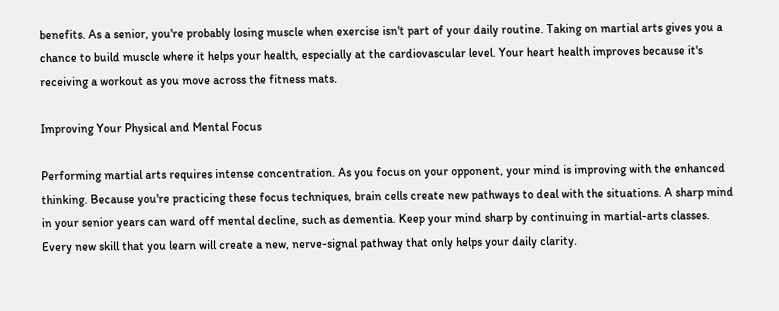benefits. As a senior, you're probably losing muscle when exercise isn't part of your daily routine. Taking on martial arts gives you a chance to build muscle where it helps your health, especially at the cardiovascular level. Your heart health improves because it's receiving a workout as you move across the fitness mats.

Improving Your Physical and Mental Focus

Performing martial arts requires intense concentration. As you focus on your opponent, your mind is improving with the enhanced thinking. Because you're practicing these focus techniques, brain cells create new pathways to deal with the situations. A sharp mind in your senior years can ward off mental decline, such as dementia. Keep your mind sharp by continuing in martial-arts classes. Every new skill that you learn will create a new, nerve-signal pathway that only helps your daily clarity.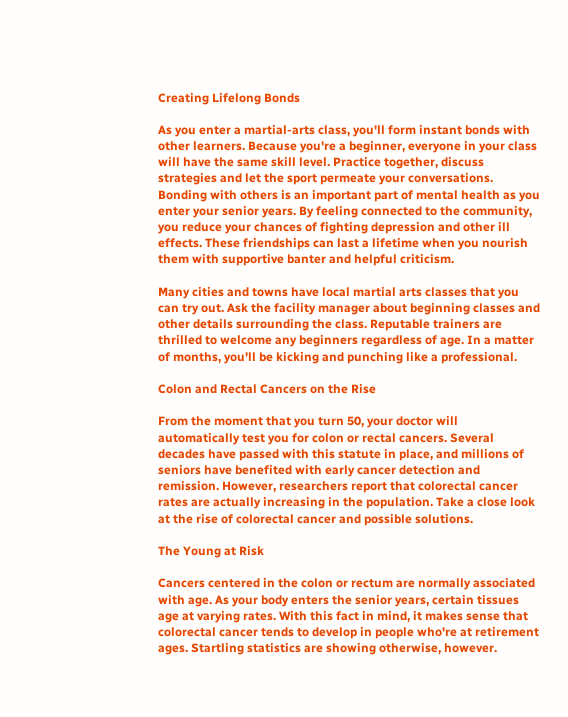Creating Lifelong Bonds

As you enter a martial-arts class, you'll form instant bonds with other learners. Because you're a beginner, everyone in your class will have the same skill level. Practice together, discuss strategies and let the sport permeate your conversations. Bonding with others is an important part of mental health as you enter your senior years. By feeling connected to the community, you reduce your chances of fighting depression and other ill effects. These friendships can last a lifetime when you nourish them with supportive banter and helpful criticism.

Many cities and towns have local martial arts classes that you can try out. Ask the facility manager about beginning classes and other details surrounding the class. Reputable trainers are thrilled to welcome any beginners regardless of age. In a matter of months, you'll be kicking and punching like a professional.

Colon and Rectal Cancers on the Rise

From the moment that you turn 50, your doctor will automatically test you for colon or rectal cancers. Several decades have passed with this statute in place, and millions of seniors have benefited with early cancer detection and remission. However, researchers report that colorectal cancer rates are actually increasing in the population. Take a close look at the rise of colorectal cancer and possible solutions.

The Young at Risk

Cancers centered in the colon or rectum are normally associated with age. As your body enters the senior years, certain tissues age at varying rates. With this fact in mind, it makes sense that colorectal cancer tends to develop in people who're at retirement ages. Startling statistics are showing otherwise, however.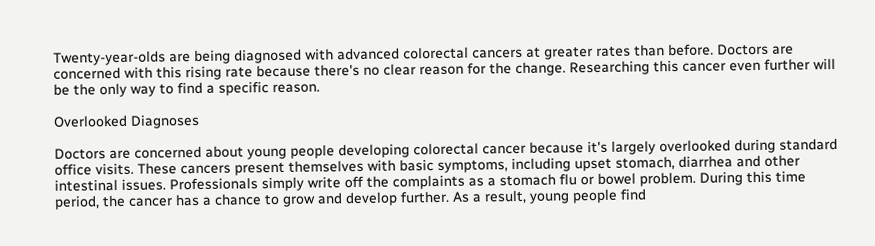Twenty-year-olds are being diagnosed with advanced colorectal cancers at greater rates than before. Doctors are concerned with this rising rate because there's no clear reason for the change. Researching this cancer even further will be the only way to find a specific reason.

Overlooked Diagnoses

Doctors are concerned about young people developing colorectal cancer because it's largely overlooked during standard office visits. These cancers present themselves with basic symptoms, including upset stomach, diarrhea and other intestinal issues. Professionals simply write off the complaints as a stomach flu or bowel problem. During this time period, the cancer has a chance to grow and develop further. As a result, young people find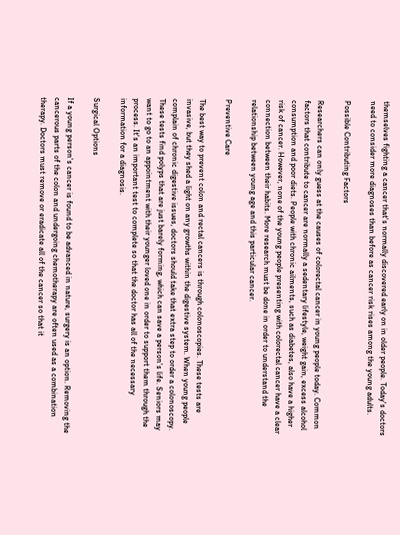themselves fighting a cancer that's normally discovered early on in older people. Today's doctors need to consider more diagnoses than before as cancer risk rises among the young adults.

Possible Contributing Factors

Researchers can only guess at the causes of colorectal cancer in young people today. Common factors that contribute to cancer are normally a sedentary lifestyle, weight gain, excess alcohol consumption and poor diets. People with chronic ailments, such as diabetes, also have a higher risk of cancer. However, none of the young people presenting with colorectal cancer have a clear connection between their habits. More research must be done in order to understand the relationship between young age and this particular cancer.

Preventive Care

The best way to prevent colon and rectal cancers is through colonoscopies. These tests are invasive, but they shed a light on any growths within the digestive system. When young people complain of chronic digestive issues, doctors should take that extra step to order a colonoscopy. These tests find polyps that are just barely forming, which can save a person's life. Seniors may want to go to an appointment with their younger loved one in order to support them through the process. It's an important test to complete so that the doctor has all of the necessary information for a diagnosis.

Surgical Options

If a young person's cancer is found to be advanced in nature, surgery is an option. Removing the cancerous parts of the colon and undergoing chemotherapy are often used as a combination therapy. Doctors must remove or eradicate all of the cancer so that it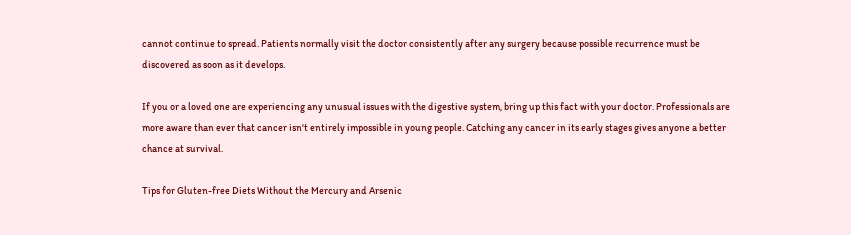cannot continue to spread. Patients normally visit the doctor consistently after any surgery because possible recurrence must be discovered as soon as it develops.

If you or a loved one are experiencing any unusual issues with the digestive system, bring up this fact with your doctor. Professionals are more aware than ever that cancer isn't entirely impossible in young people. Catching any cancer in its early stages gives anyone a better chance at survival.

Tips for Gluten-free Diets Without the Mercury and Arsenic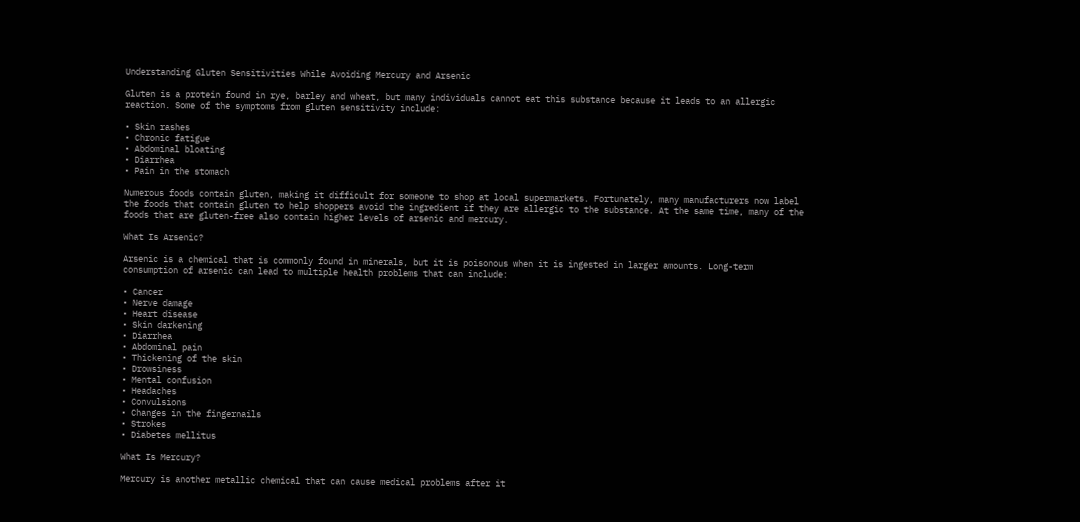Understanding Gluten Sensitivities While Avoiding Mercury and Arsenic

Gluten is a protein found in rye, barley and wheat, but many individuals cannot eat this substance because it leads to an allergic reaction. Some of the symptoms from gluten sensitivity include:

• Skin rashes
• Chronic fatigue
• Abdominal bloating
• Diarrhea
• Pain in the stomach

Numerous foods contain gluten, making it difficult for someone to shop at local supermarkets. Fortunately, many manufacturers now label the foods that contain gluten to help shoppers avoid the ingredient if they are allergic to the substance. At the same time, many of the foods that are gluten-free also contain higher levels of arsenic and mercury.

What Is Arsenic?

Arsenic is a chemical that is commonly found in minerals, but it is poisonous when it is ingested in larger amounts. Long-term consumption of arsenic can lead to multiple health problems that can include:

• Cancer
• Nerve damage
• Heart disease
• Skin darkening
• Diarrhea
• Abdominal pain
• Thickening of the skin
• Drowsiness
• Mental confusion
• Headaches
• Convulsions
• Changes in the fingernails
• Strokes
• Diabetes mellitus

What Is Mercury?

Mercury is another metallic chemical that can cause medical problems after it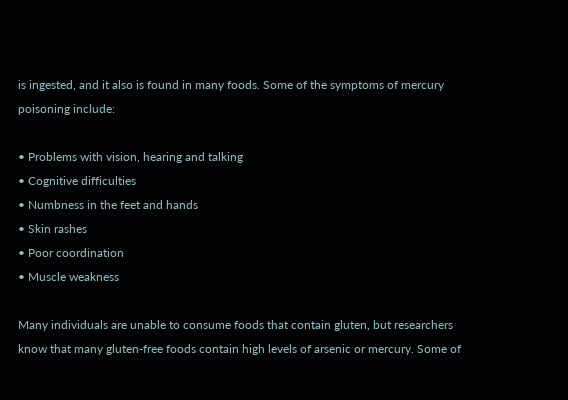is ingested, and it also is found in many foods. Some of the symptoms of mercury poisoning include:

• Problems with vision, hearing and talking
• Cognitive difficulties
• Numbness in the feet and hands
• Skin rashes
• Poor coordination
• Muscle weakness

Many individuals are unable to consume foods that contain gluten, but researchers know that many gluten-free foods contain high levels of arsenic or mercury. Some of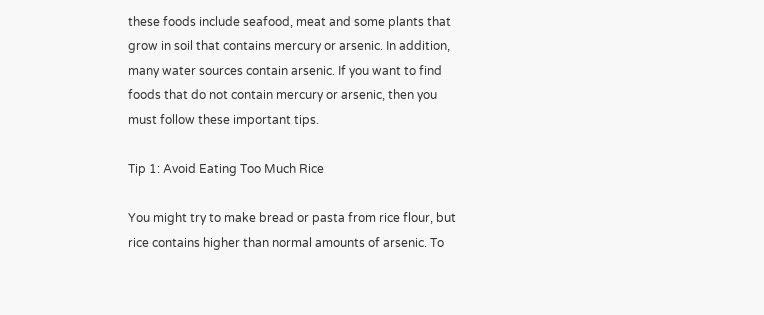these foods include seafood, meat and some plants that grow in soil that contains mercury or arsenic. In addition, many water sources contain arsenic. If you want to find foods that do not contain mercury or arsenic, then you must follow these important tips.

Tip 1: Avoid Eating Too Much Rice

You might try to make bread or pasta from rice flour, but rice contains higher than normal amounts of arsenic. To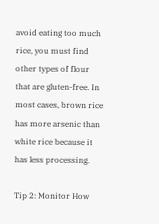avoid eating too much rice, you must find other types of flour that are gluten-free. In most cases, brown rice has more arsenic than white rice because it has less processing.

Tip 2: Monitor How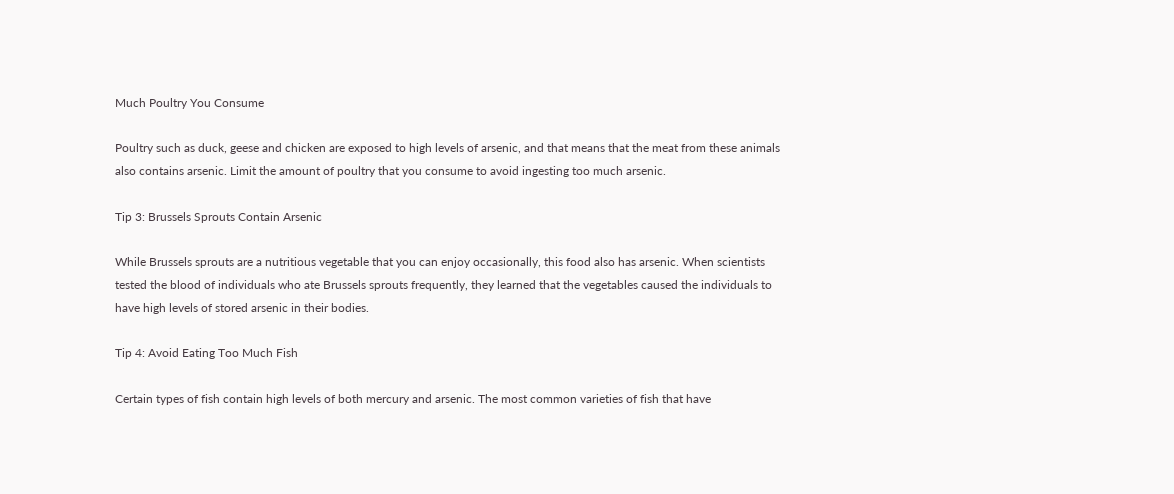Much Poultry You Consume

Poultry such as duck, geese and chicken are exposed to high levels of arsenic, and that means that the meat from these animals also contains arsenic. Limit the amount of poultry that you consume to avoid ingesting too much arsenic.

Tip 3: Brussels Sprouts Contain Arsenic

While Brussels sprouts are a nutritious vegetable that you can enjoy occasionally, this food also has arsenic. When scientists tested the blood of individuals who ate Brussels sprouts frequently, they learned that the vegetables caused the individuals to have high levels of stored arsenic in their bodies.

Tip 4: Avoid Eating Too Much Fish

Certain types of fish contain high levels of both mercury and arsenic. The most common varieties of fish that have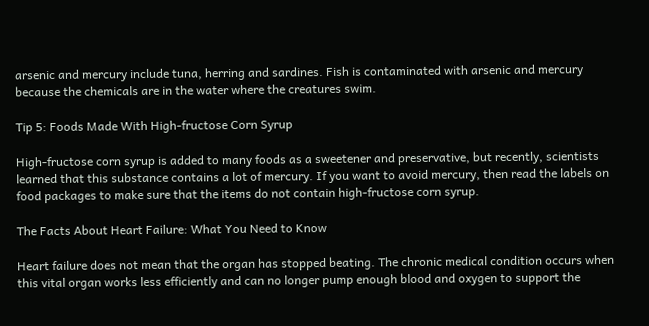arsenic and mercury include tuna, herring and sardines. Fish is contaminated with arsenic and mercury because the chemicals are in the water where the creatures swim.

Tip 5: Foods Made With High-fructose Corn Syrup

High-fructose corn syrup is added to many foods as a sweetener and preservative, but recently, scientists learned that this substance contains a lot of mercury. If you want to avoid mercury, then read the labels on food packages to make sure that the items do not contain high-fructose corn syrup.

The Facts About Heart Failure: What You Need to Know

Heart failure does not mean that the organ has stopped beating. The chronic medical condition occurs when this vital organ works less efficiently and can no longer pump enough blood and oxygen to support the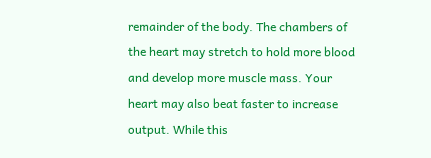remainder of the body. The chambers of the heart may stretch to hold more blood and develop more muscle mass. Your heart may also beat faster to increase output. While this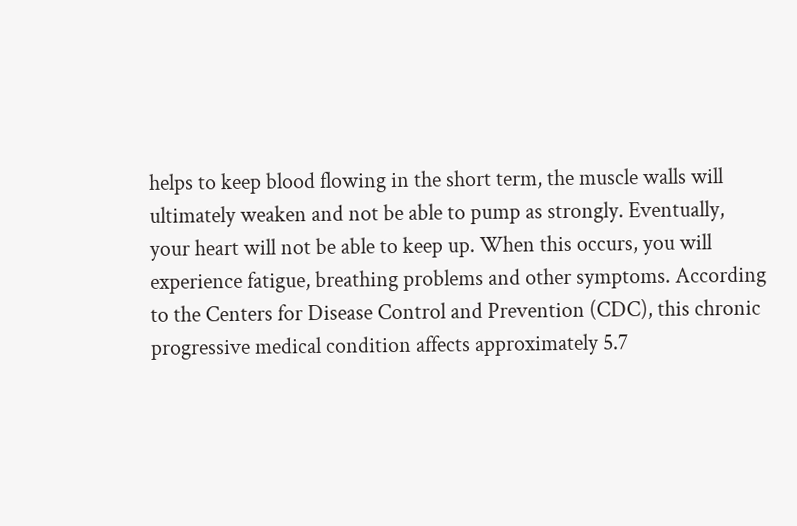helps to keep blood flowing in the short term, the muscle walls will ultimately weaken and not be able to pump as strongly. Eventually, your heart will not be able to keep up. When this occurs, you will experience fatigue, breathing problems and other symptoms. According to the Centers for Disease Control and Prevention (CDC), this chronic progressive medical condition affects approximately 5.7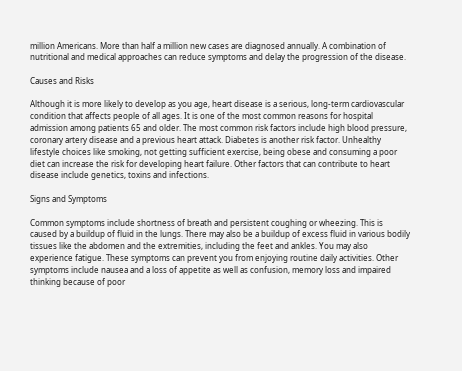million Americans. More than half a million new cases are diagnosed annually. A combination of nutritional and medical approaches can reduce symptoms and delay the progression of the disease.

Causes and Risks

Although it is more likely to develop as you age, heart disease is a serious, long-term cardiovascular condition that affects people of all ages. It is one of the most common reasons for hospital admission among patients 65 and older. The most common risk factors include high blood pressure, coronary artery disease and a previous heart attack. Diabetes is another risk factor. Unhealthy lifestyle choices like smoking, not getting sufficient exercise, being obese and consuming a poor diet can increase the risk for developing heart failure. Other factors that can contribute to heart disease include genetics, toxins and infections.

Signs and Symptoms

Common symptoms include shortness of breath and persistent coughing or wheezing. This is caused by a buildup of fluid in the lungs. There may also be a buildup of excess fluid in various bodily tissues like the abdomen and the extremities, including the feet and ankles. You may also experience fatigue. These symptoms can prevent you from enjoying routine daily activities. Other symptoms include nausea and a loss of appetite as well as confusion, memory loss and impaired thinking because of poor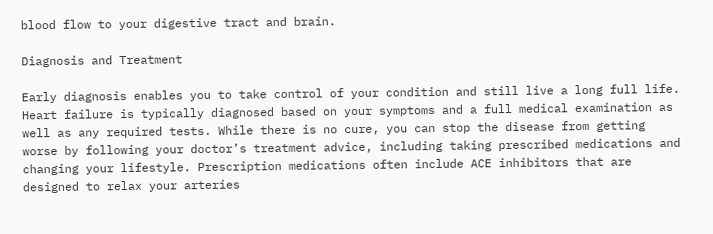blood flow to your digestive tract and brain.

Diagnosis and Treatment

Early diagnosis enables you to take control of your condition and still live a long full life. Heart failure is typically diagnosed based on your symptoms and a full medical examination as well as any required tests. While there is no cure, you can stop the disease from getting worse by following your doctor’s treatment advice, including taking prescribed medications and changing your lifestyle. Prescription medications often include ACE inhibitors that are designed to relax your arteries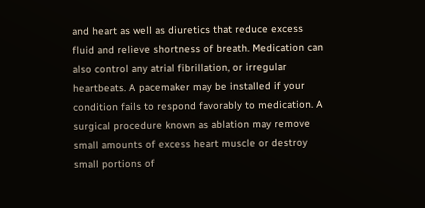and heart as well as diuretics that reduce excess fluid and relieve shortness of breath. Medication can also control any atrial fibrillation, or irregular heartbeats. A pacemaker may be installed if your condition fails to respond favorably to medication. A surgical procedure known as ablation may remove small amounts of excess heart muscle or destroy small portions of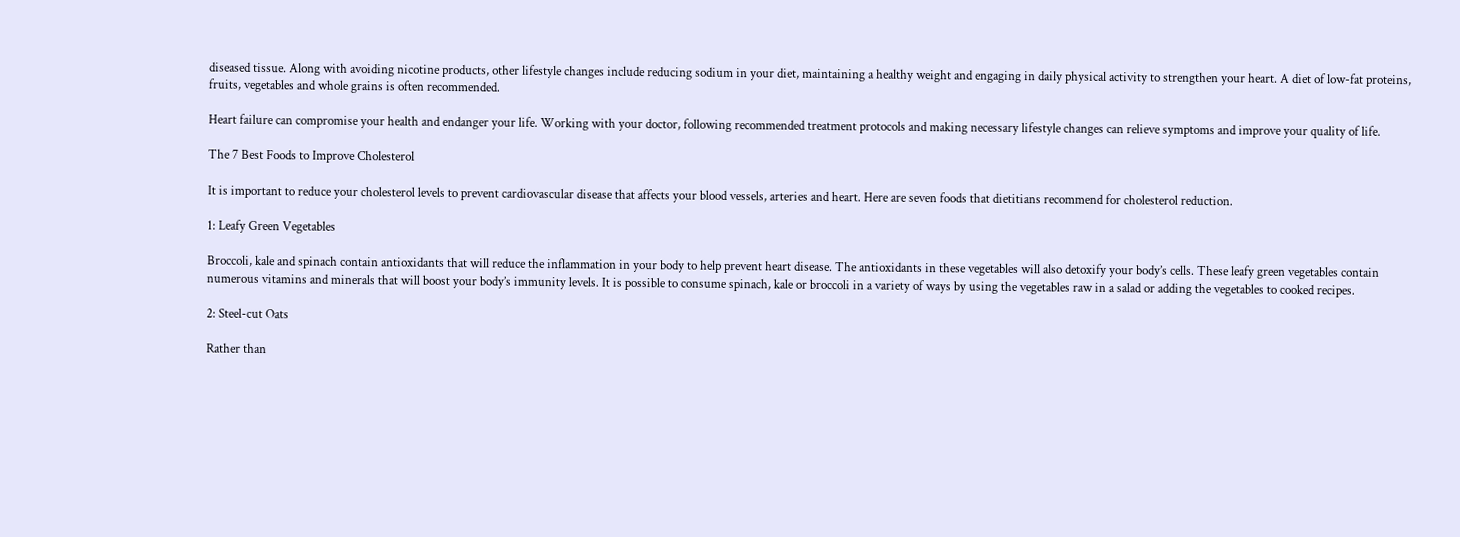diseased tissue. Along with avoiding nicotine products, other lifestyle changes include reducing sodium in your diet, maintaining a healthy weight and engaging in daily physical activity to strengthen your heart. A diet of low-fat proteins, fruits, vegetables and whole grains is often recommended.

Heart failure can compromise your health and endanger your life. Working with your doctor, following recommended treatment protocols and making necessary lifestyle changes can relieve symptoms and improve your quality of life.

The 7 Best Foods to Improve Cholesterol

It is important to reduce your cholesterol levels to prevent cardiovascular disease that affects your blood vessels, arteries and heart. Here are seven foods that dietitians recommend for cholesterol reduction.

1: Leafy Green Vegetables

Broccoli, kale and spinach contain antioxidants that will reduce the inflammation in your body to help prevent heart disease. The antioxidants in these vegetables will also detoxify your body’s cells. These leafy green vegetables contain numerous vitamins and minerals that will boost your body’s immunity levels. It is possible to consume spinach, kale or broccoli in a variety of ways by using the vegetables raw in a salad or adding the vegetables to cooked recipes.

2: Steel-cut Oats

Rather than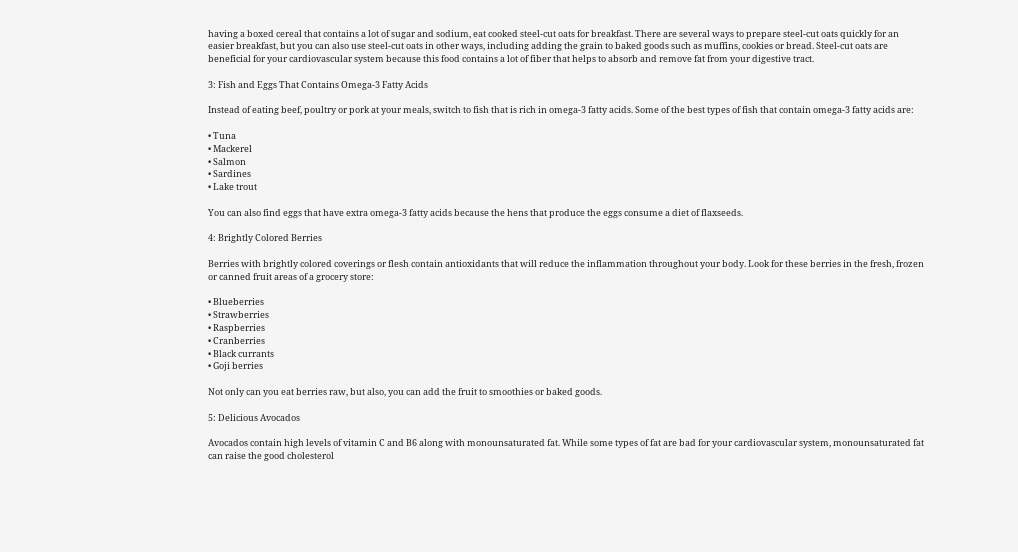having a boxed cereal that contains a lot of sugar and sodium, eat cooked steel-cut oats for breakfast. There are several ways to prepare steel-cut oats quickly for an easier breakfast, but you can also use steel-cut oats in other ways, including adding the grain to baked goods such as muffins, cookies or bread. Steel-cut oats are beneficial for your cardiovascular system because this food contains a lot of fiber that helps to absorb and remove fat from your digestive tract.

3: Fish and Eggs That Contains Omega-3 Fatty Acids

Instead of eating beef, poultry or pork at your meals, switch to fish that is rich in omega-3 fatty acids. Some of the best types of fish that contain omega-3 fatty acids are:

• Tuna
• Mackerel
• Salmon
• Sardines
• Lake trout

You can also find eggs that have extra omega-3 fatty acids because the hens that produce the eggs consume a diet of flaxseeds.

4: Brightly Colored Berries

Berries with brightly colored coverings or flesh contain antioxidants that will reduce the inflammation throughout your body. Look for these berries in the fresh, frozen or canned fruit areas of a grocery store:

• Blueberries
• Strawberries
• Raspberries
• Cranberries
• Black currants
• Goji berries

Not only can you eat berries raw, but also, you can add the fruit to smoothies or baked goods.

5: Delicious Avocados

Avocados contain high levels of vitamin C and B6 along with monounsaturated fat. While some types of fat are bad for your cardiovascular system, monounsaturated fat can raise the good cholesterol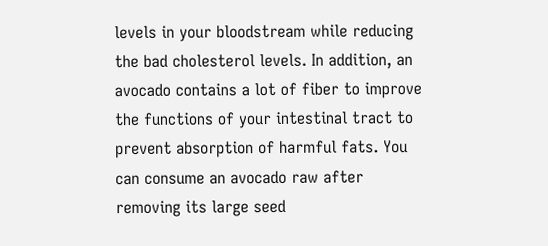levels in your bloodstream while reducing the bad cholesterol levels. In addition, an avocado contains a lot of fiber to improve the functions of your intestinal tract to prevent absorption of harmful fats. You can consume an avocado raw after removing its large seed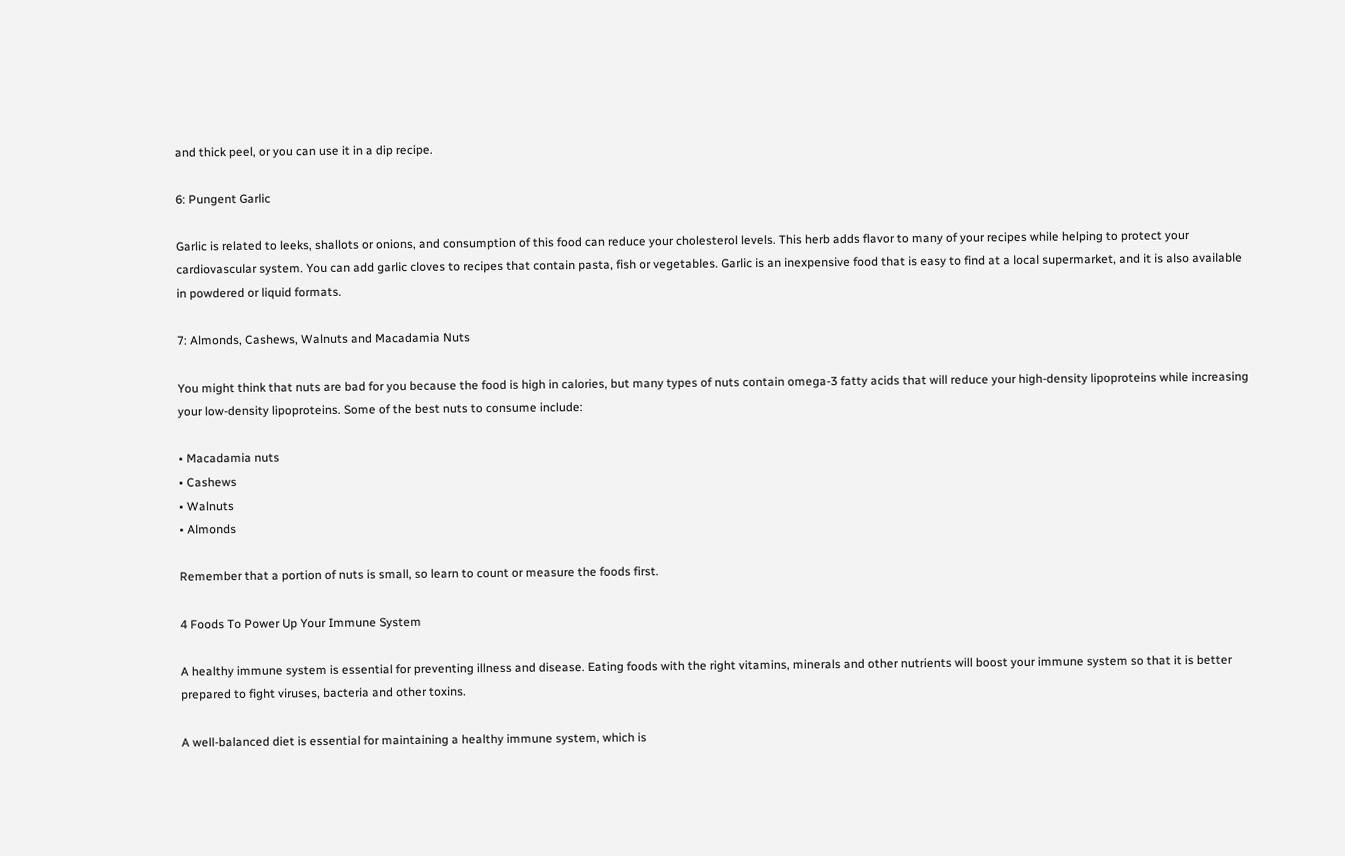and thick peel, or you can use it in a dip recipe.

6: Pungent Garlic

Garlic is related to leeks, shallots or onions, and consumption of this food can reduce your cholesterol levels. This herb adds flavor to many of your recipes while helping to protect your cardiovascular system. You can add garlic cloves to recipes that contain pasta, fish or vegetables. Garlic is an inexpensive food that is easy to find at a local supermarket, and it is also available in powdered or liquid formats.

7: Almonds, Cashews, Walnuts and Macadamia Nuts

You might think that nuts are bad for you because the food is high in calories, but many types of nuts contain omega-3 fatty acids that will reduce your high-density lipoproteins while increasing your low-density lipoproteins. Some of the best nuts to consume include:

• Macadamia nuts
• Cashews
• Walnuts
• Almonds

Remember that a portion of nuts is small, so learn to count or measure the foods first.

4 Foods To Power Up Your Immune System

A healthy immune system is essential for preventing illness and disease. Eating foods with the right vitamins, minerals and other nutrients will boost your immune system so that it is better prepared to fight viruses, bacteria and other toxins.

A well-balanced diet is essential for maintaining a healthy immune system, which is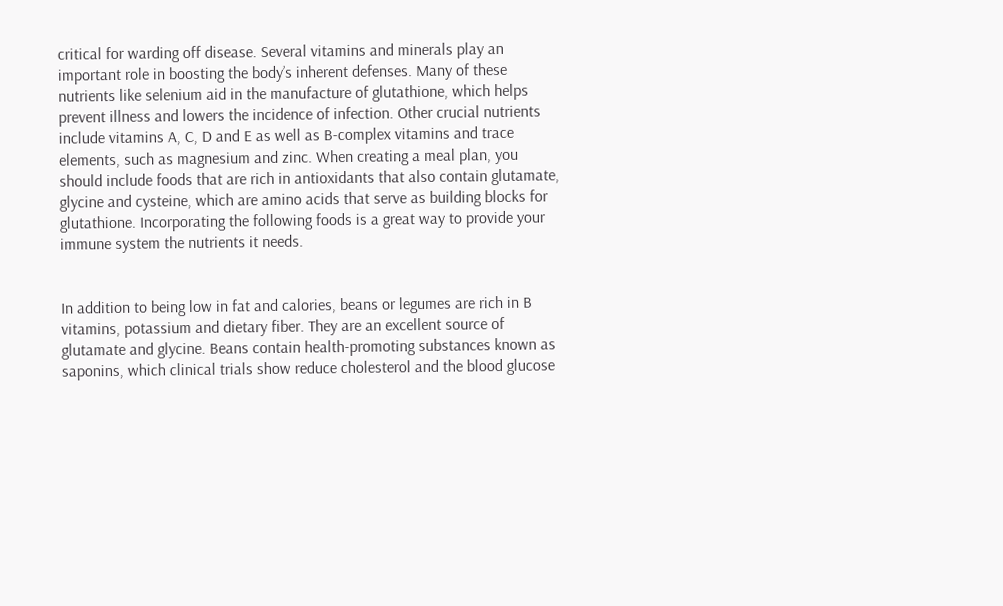critical for warding off disease. Several vitamins and minerals play an important role in boosting the body’s inherent defenses. Many of these nutrients like selenium aid in the manufacture of glutathione, which helps prevent illness and lowers the incidence of infection. Other crucial nutrients include vitamins A, C, D and E as well as B-complex vitamins and trace elements, such as magnesium and zinc. When creating a meal plan, you should include foods that are rich in antioxidants that also contain glutamate, glycine and cysteine, which are amino acids that serve as building blocks for glutathione. Incorporating the following foods is a great way to provide your immune system the nutrients it needs.


In addition to being low in fat and calories, beans or legumes are rich in B vitamins, potassium and dietary fiber. They are an excellent source of glutamate and glycine. Beans contain health-promoting substances known as saponins, which clinical trials show reduce cholesterol and the blood glucose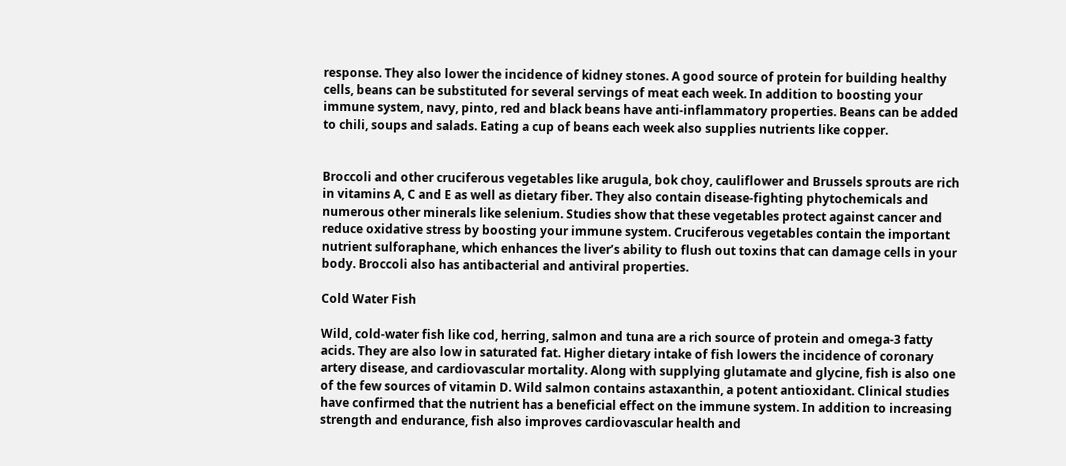response. They also lower the incidence of kidney stones. A good source of protein for building healthy cells, beans can be substituted for several servings of meat each week. In addition to boosting your immune system, navy, pinto, red and black beans have anti-inflammatory properties. Beans can be added to chili, soups and salads. Eating a cup of beans each week also supplies nutrients like copper.


Broccoli and other cruciferous vegetables like arugula, bok choy, cauliflower and Brussels sprouts are rich in vitamins A, C and E as well as dietary fiber. They also contain disease-fighting phytochemicals and numerous other minerals like selenium. Studies show that these vegetables protect against cancer and reduce oxidative stress by boosting your immune system. Cruciferous vegetables contain the important nutrient sulforaphane, which enhances the liver’s ability to flush out toxins that can damage cells in your body. Broccoli also has antibacterial and antiviral properties.

Cold Water Fish

Wild, cold-water fish like cod, herring, salmon and tuna are a rich source of protein and omega-3 fatty acids. They are also low in saturated fat. Higher dietary intake of fish lowers the incidence of coronary artery disease, and cardiovascular mortality. Along with supplying glutamate and glycine, fish is also one of the few sources of vitamin D. Wild salmon contains astaxanthin, a potent antioxidant. Clinical studies have confirmed that the nutrient has a beneficial effect on the immune system. In addition to increasing strength and endurance, fish also improves cardiovascular health and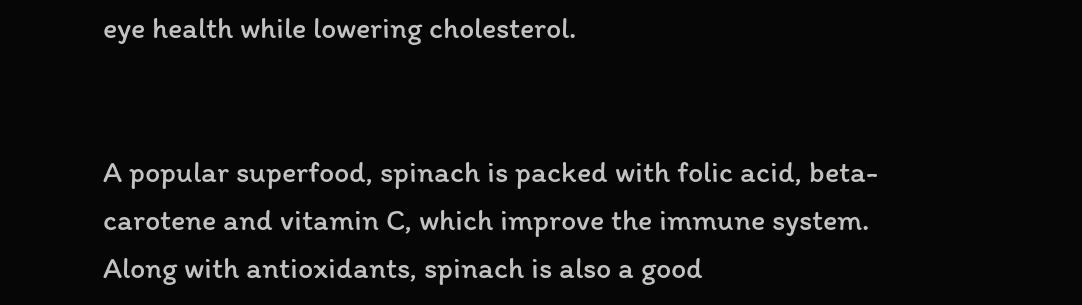eye health while lowering cholesterol.


A popular superfood, spinach is packed with folic acid, beta-carotene and vitamin C, which improve the immune system. Along with antioxidants, spinach is also a good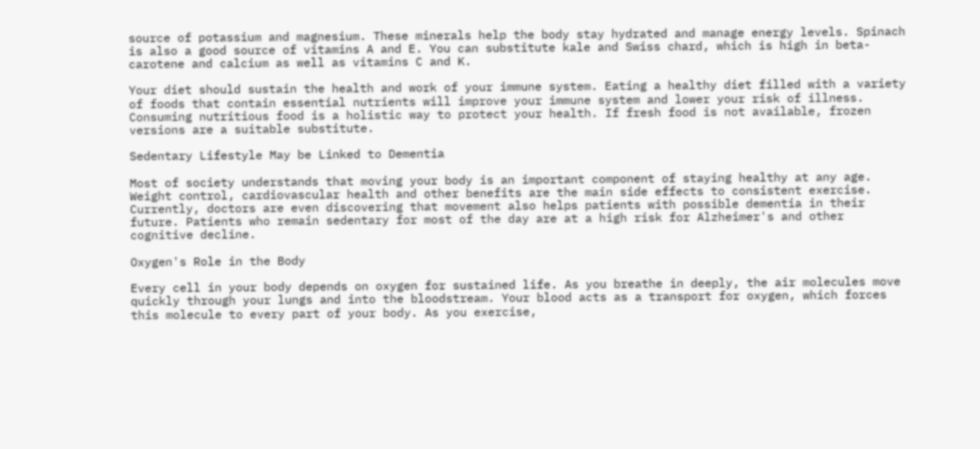source of potassium and magnesium. These minerals help the body stay hydrated and manage energy levels. Spinach is also a good source of vitamins A and E. You can substitute kale and Swiss chard, which is high in beta-carotene and calcium as well as vitamins C and K.

Your diet should sustain the health and work of your immune system. Eating a healthy diet filled with a variety of foods that contain essential nutrients will improve your immune system and lower your risk of illness. Consuming nutritious food is a holistic way to protect your health. If fresh food is not available, frozen versions are a suitable substitute.

Sedentary Lifestyle May be Linked to Dementia

Most of society understands that moving your body is an important component of staying healthy at any age. Weight control, cardiovascular health and other benefits are the main side effects to consistent exercise. Currently, doctors are even discovering that movement also helps patients with possible dementia in their future. Patients who remain sedentary for most of the day are at a high risk for Alzheimer's and other cognitive decline.

Oxygen's Role in the Body

Every cell in your body depends on oxygen for sustained life. As you breathe in deeply, the air molecules move quickly through your lungs and into the bloodstream. Your blood acts as a transport for oxygen, which forces this molecule to every part of your body. As you exercise,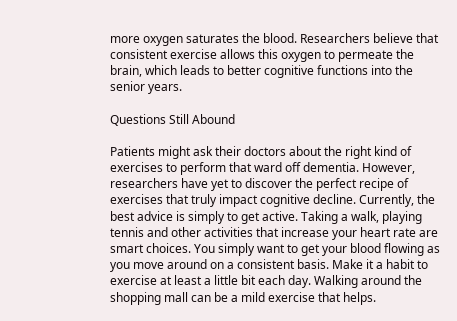more oxygen saturates the blood. Researchers believe that consistent exercise allows this oxygen to permeate the brain, which leads to better cognitive functions into the senior years.

Questions Still Abound

Patients might ask their doctors about the right kind of exercises to perform that ward off dementia. However, researchers have yet to discover the perfect recipe of exercises that truly impact cognitive decline. Currently, the best advice is simply to get active. Taking a walk, playing tennis and other activities that increase your heart rate are smart choices. You simply want to get your blood flowing as you move around on a consistent basis. Make it a habit to exercise at least a little bit each day. Walking around the shopping mall can be a mild exercise that helps.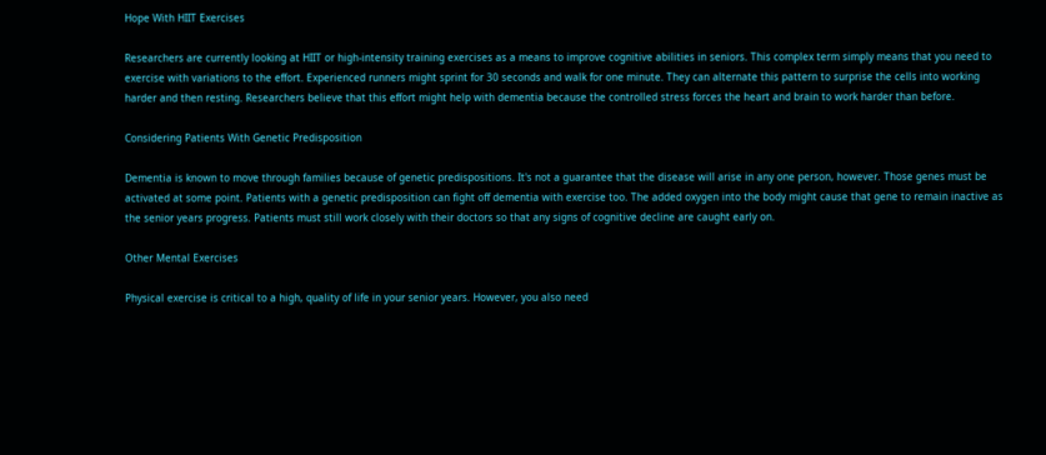Hope With HIIT Exercises

Researchers are currently looking at HIIT or high-intensity training exercises as a means to improve cognitive abilities in seniors. This complex term simply means that you need to exercise with variations to the effort. Experienced runners might sprint for 30 seconds and walk for one minute. They can alternate this pattern to surprise the cells into working harder and then resting. Researchers believe that this effort might help with dementia because the controlled stress forces the heart and brain to work harder than before.

Considering Patients With Genetic Predisposition

Dementia is known to move through families because of genetic predispositions. It's not a guarantee that the disease will arise in any one person, however. Those genes must be activated at some point. Patients with a genetic predisposition can fight off dementia with exercise too. The added oxygen into the body might cause that gene to remain inactive as the senior years progress. Patients must still work closely with their doctors so that any signs of cognitive decline are caught early on.

Other Mental Exercises

Physical exercise is critical to a high, quality of life in your senior years. However, you also need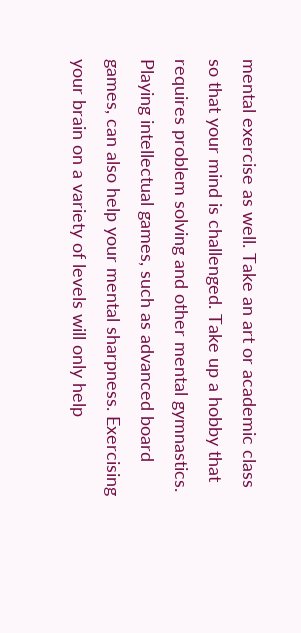mental exercise as well. Take an art or academic class so that your mind is challenged. Take up a hobby that requires problem solving and other mental gymnastics. Playing intellectual games, such as advanced board games, can also help your mental sharpness. Exercising your brain on a variety of levels will only help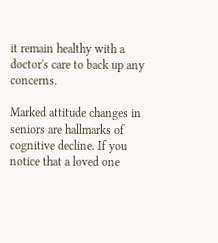it remain healthy with a doctor's care to back up any concerns.

Marked attitude changes in seniors are hallmarks of cognitive decline. If you notice that a loved one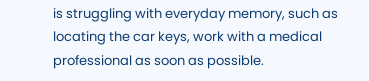is struggling with everyday memory, such as locating the car keys, work with a medical professional as soon as possible.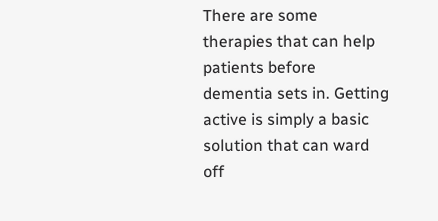There are some therapies that can help patients before dementia sets in. Getting active is simply a basic solution that can ward off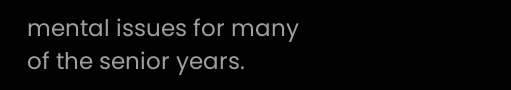mental issues for many of the senior years.